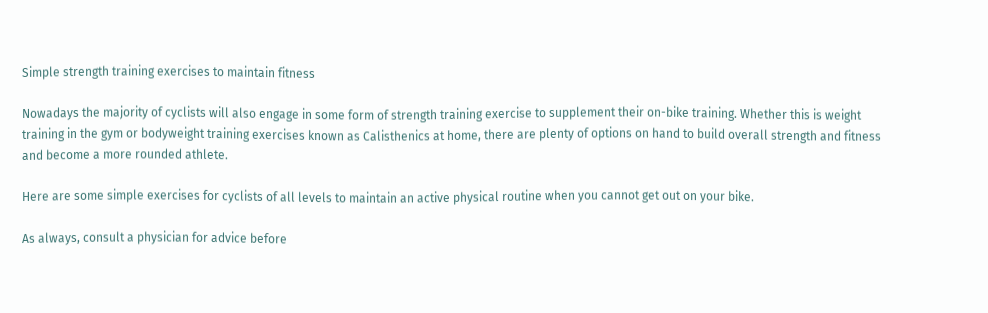Simple strength training exercises to maintain fitness

Nowadays the majority of cyclists will also engage in some form of strength training exercise to supplement their on-bike training. Whether this is weight training in the gym or bodyweight training exercises known as Calisthenics at home, there are plenty of options on hand to build overall strength and fitness and become a more rounded athlete.

Here are some simple exercises for cyclists of all levels to maintain an active physical routine when you cannot get out on your bike.

As always, consult a physician for advice before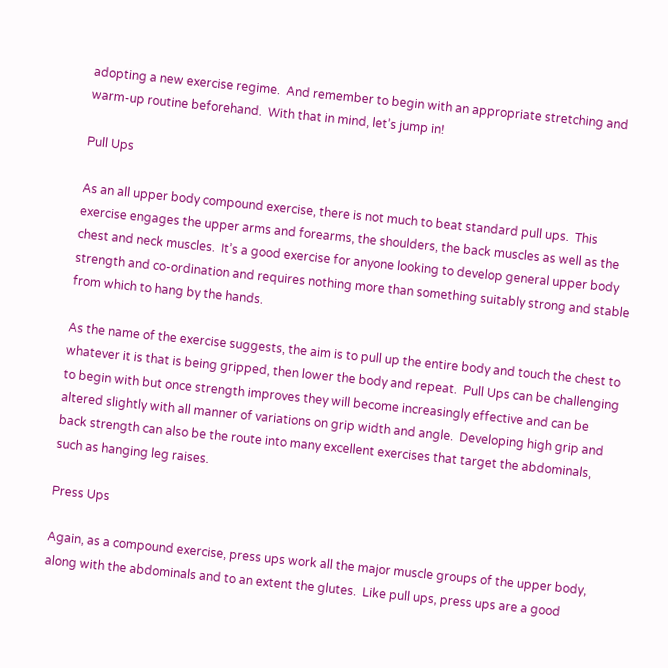adopting a new exercise regime.  And remember to begin with an appropriate stretching and warm-up routine beforehand.  With that in mind, let’s jump in!

Pull Ups

As an all upper body compound exercise, there is not much to beat standard pull ups.  This exercise engages the upper arms and forearms, the shoulders, the back muscles as well as the chest and neck muscles.  It’s a good exercise for anyone looking to develop general upper body strength and co-ordination and requires nothing more than something suitably strong and stable from which to hang by the hands.

As the name of the exercise suggests, the aim is to pull up the entire body and touch the chest to whatever it is that is being gripped, then lower the body and repeat.  Pull Ups can be challenging to begin with but once strength improves they will become increasingly effective and can be altered slightly with all manner of variations on grip width and angle.  Developing high grip and back strength can also be the route into many excellent exercises that target the abdominals, such as hanging leg raises.

Press Ups

Again, as a compound exercise, press ups work all the major muscle groups of the upper body, along with the abdominals and to an extent the glutes.  Like pull ups, press ups are a good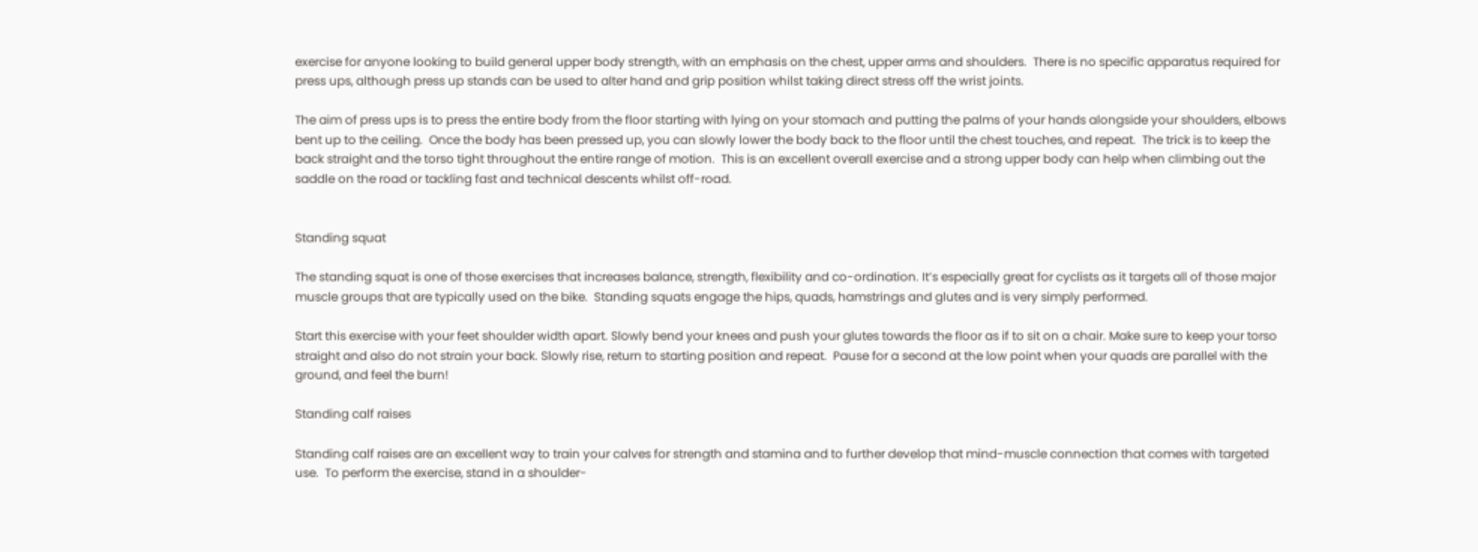exercise for anyone looking to build general upper body strength, with an emphasis on the chest, upper arms and shoulders.  There is no specific apparatus required for press ups, although press up stands can be used to alter hand and grip position whilst taking direct stress off the wrist joints.

The aim of press ups is to press the entire body from the floor starting with lying on your stomach and putting the palms of your hands alongside your shoulders, elbows bent up to the ceiling.  Once the body has been pressed up, you can slowly lower the body back to the floor until the chest touches, and repeat.  The trick is to keep the back straight and the torso tight throughout the entire range of motion.  This is an excellent overall exercise and a strong upper body can help when climbing out the saddle on the road or tackling fast and technical descents whilst off-road.


Standing squat

The standing squat is one of those exercises that increases balance, strength, flexibility and co-ordination. It’s especially great for cyclists as it targets all of those major muscle groups that are typically used on the bike.  Standing squats engage the hips, quads, hamstrings and glutes and is very simply performed.

Start this exercise with your feet shoulder width apart. Slowly bend your knees and push your glutes towards the floor as if to sit on a chair. Make sure to keep your torso straight and also do not strain your back. Slowly rise, return to starting position and repeat.  Pause for a second at the low point when your quads are parallel with the ground, and feel the burn!

Standing calf raises

Standing calf raises are an excellent way to train your calves for strength and stamina and to further develop that mind-muscle connection that comes with targeted use.  To perform the exercise, stand in a shoulder-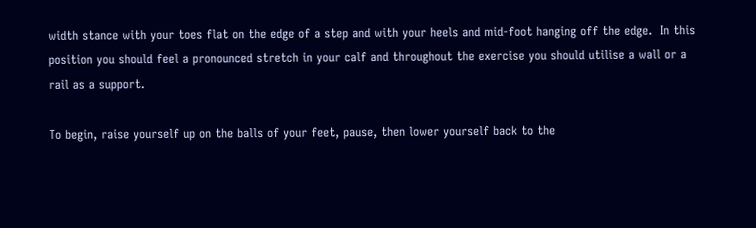width stance with your toes flat on the edge of a step and with your heels and mid-foot hanging off the edge.  In this position you should feel a pronounced stretch in your calf and throughout the exercise you should utilise a wall or a rail as a support.

To begin, raise yourself up on the balls of your feet, pause, then lower yourself back to the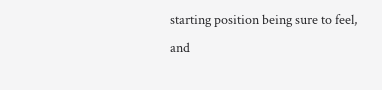starting position being sure to feel, and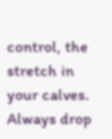control, the stretch in your calves.  Always drop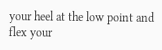your heel at the low point and flex your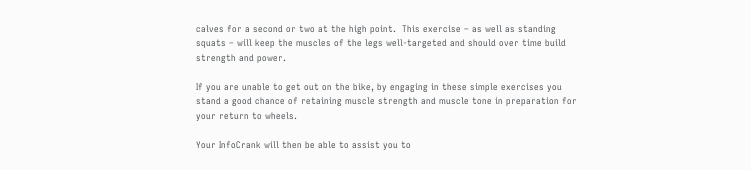calves for a second or two at the high point.  This exercise – as well as standing squats – will keep the muscles of the legs well-targeted and should over time build strength and power.

If you are unable to get out on the bike, by engaging in these simple exercises you stand a good chance of retaining muscle strength and muscle tone in preparation for your return to wheels.

Your InfoCrank will then be able to assist you to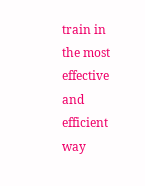train in the most effective and efficient way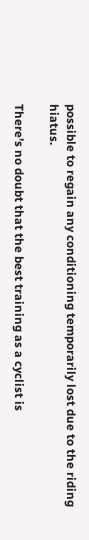possible to regain any conditioning temporarily lost due to the riding hiatus.

There’s no doubt that the best training as a cyclist is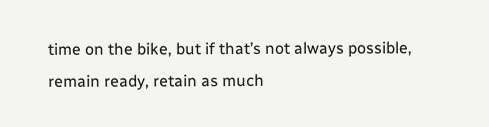time on the bike, but if that’s not always possible, remain ready, retain as much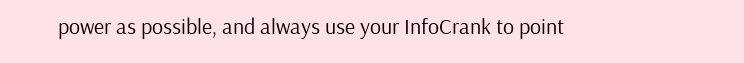power as possible, and always use your InfoCrank to point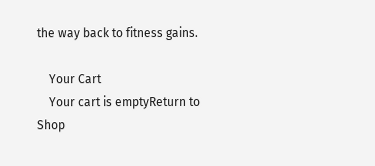the way back to fitness gains.

    Your Cart
    Your cart is emptyReturn to Shop